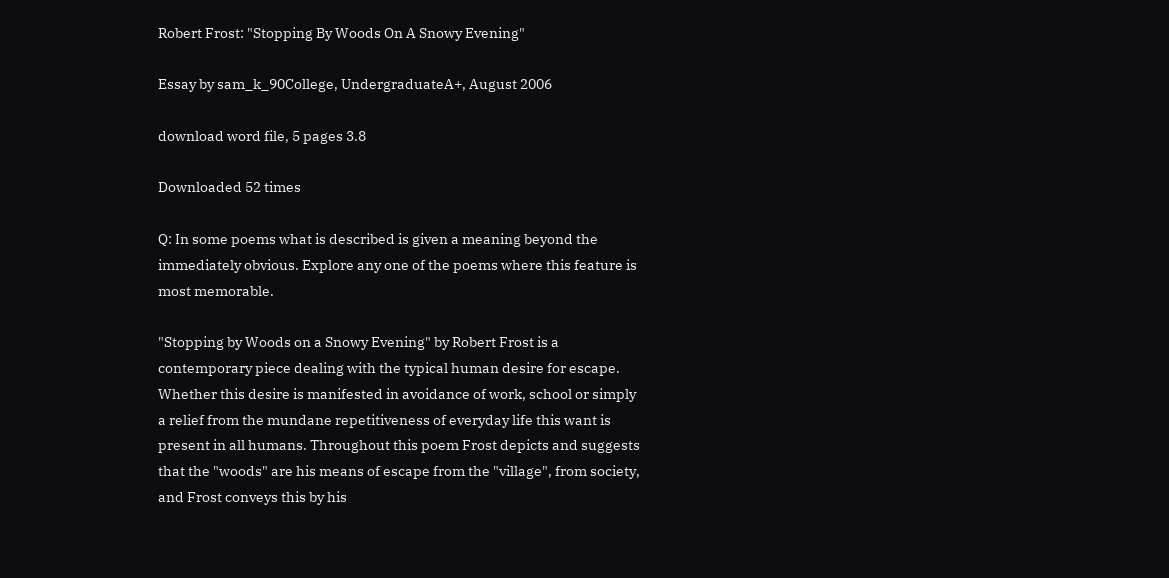Robert Frost: "Stopping By Woods On A Snowy Evening"

Essay by sam_k_90College, UndergraduateA+, August 2006

download word file, 5 pages 3.8

Downloaded 52 times

Q: In some poems what is described is given a meaning beyond the immediately obvious. Explore any one of the poems where this feature is most memorable.

"Stopping by Woods on a Snowy Evening" by Robert Frost is a contemporary piece dealing with the typical human desire for escape. Whether this desire is manifested in avoidance of work, school or simply a relief from the mundane repetitiveness of everyday life this want is present in all humans. Throughout this poem Frost depicts and suggests that the "woods" are his means of escape from the "village", from society, and Frost conveys this by his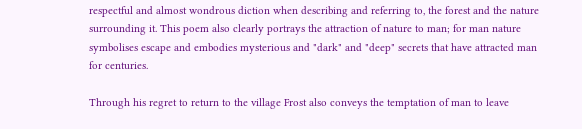respectful and almost wondrous diction when describing and referring to, the forest and the nature surrounding it. This poem also clearly portrays the attraction of nature to man; for man nature symbolises escape and embodies mysterious and "dark" and "deep" secrets that have attracted man for centuries.

Through his regret to return to the village Frost also conveys the temptation of man to leave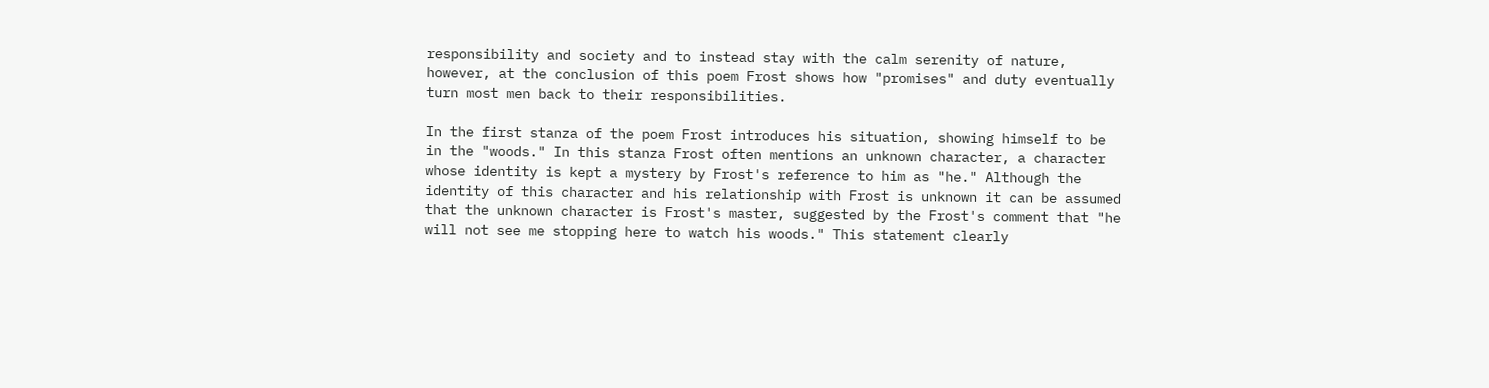responsibility and society and to instead stay with the calm serenity of nature, however, at the conclusion of this poem Frost shows how "promises" and duty eventually turn most men back to their responsibilities.

In the first stanza of the poem Frost introduces his situation, showing himself to be in the "woods." In this stanza Frost often mentions an unknown character, a character whose identity is kept a mystery by Frost's reference to him as "he." Although the identity of this character and his relationship with Frost is unknown it can be assumed that the unknown character is Frost's master, suggested by the Frost's comment that "he will not see me stopping here to watch his woods." This statement clearly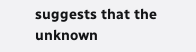suggests that the unknown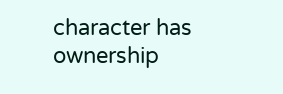character has ownership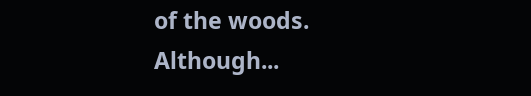of the woods. Although...